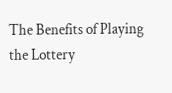The Benefits of Playing the Lottery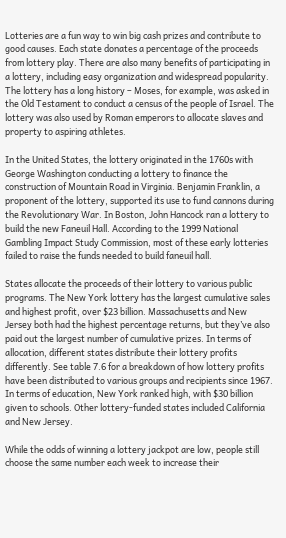Lotteries are a fun way to win big cash prizes and contribute to good causes. Each state donates a percentage of the proceeds from lottery play. There are also many benefits of participating in a lottery, including easy organization and widespread popularity. The lottery has a long history – Moses, for example, was asked in the Old Testament to conduct a census of the people of Israel. The lottery was also used by Roman emperors to allocate slaves and property to aspiring athletes.

In the United States, the lottery originated in the 1760s with George Washington conducting a lottery to finance the construction of Mountain Road in Virginia. Benjamin Franklin, a proponent of the lottery, supported its use to fund cannons during the Revolutionary War. In Boston, John Hancock ran a lottery to build the new Faneuil Hall. According to the 1999 National Gambling Impact Study Commission, most of these early lotteries failed to raise the funds needed to build faneuil hall.

States allocate the proceeds of their lottery to various public programs. The New York lottery has the largest cumulative sales and highest profit, over $23 billion. Massachusetts and New Jersey both had the highest percentage returns, but they’ve also paid out the largest number of cumulative prizes. In terms of allocation, different states distribute their lottery profits differently. See table 7.6 for a breakdown of how lottery profits have been distributed to various groups and recipients since 1967. In terms of education, New York ranked high, with $30 billion given to schools. Other lottery-funded states included California and New Jersey.

While the odds of winning a lottery jackpot are low, people still choose the same number each week to increase their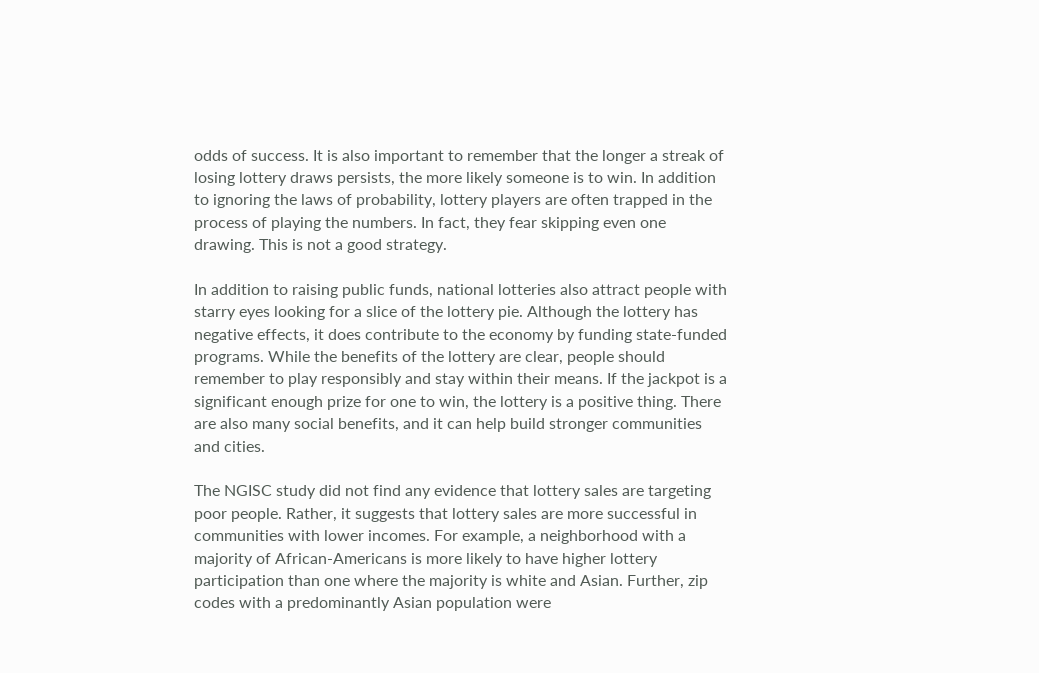odds of success. It is also important to remember that the longer a streak of losing lottery draws persists, the more likely someone is to win. In addition to ignoring the laws of probability, lottery players are often trapped in the process of playing the numbers. In fact, they fear skipping even one drawing. This is not a good strategy.

In addition to raising public funds, national lotteries also attract people with starry eyes looking for a slice of the lottery pie. Although the lottery has negative effects, it does contribute to the economy by funding state-funded programs. While the benefits of the lottery are clear, people should remember to play responsibly and stay within their means. If the jackpot is a significant enough prize for one to win, the lottery is a positive thing. There are also many social benefits, and it can help build stronger communities and cities.

The NGISC study did not find any evidence that lottery sales are targeting poor people. Rather, it suggests that lottery sales are more successful in communities with lower incomes. For example, a neighborhood with a majority of African-Americans is more likely to have higher lottery participation than one where the majority is white and Asian. Further, zip codes with a predominantly Asian population were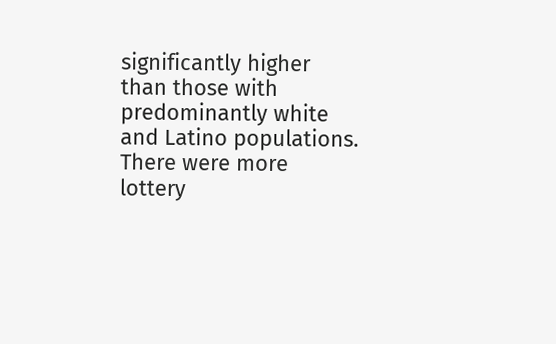significantly higher than those with predominantly white and Latino populations. There were more lottery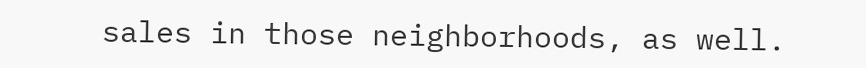sales in those neighborhoods, as well.